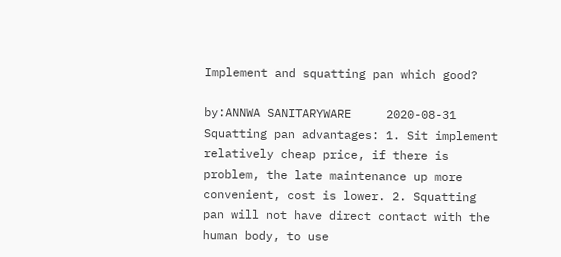Implement and squatting pan which good?

by:ANNWA SANITARYWARE     2020-08-31
Squatting pan advantages: 1. Sit implement relatively cheap price, if there is problem, the late maintenance up more convenient, cost is lower. 2. Squatting pan will not have direct contact with the human body, to use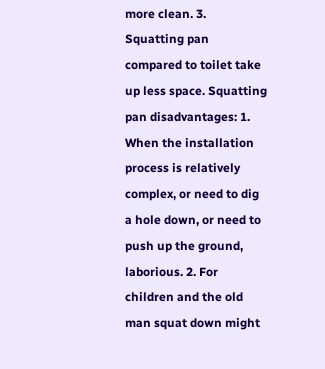more clean. 3. Squatting pan compared to toilet take up less space. Squatting pan disadvantages: 1. When the installation process is relatively complex, or need to dig a hole down, or need to push up the ground, laborious. 2. For children and the old man squat down might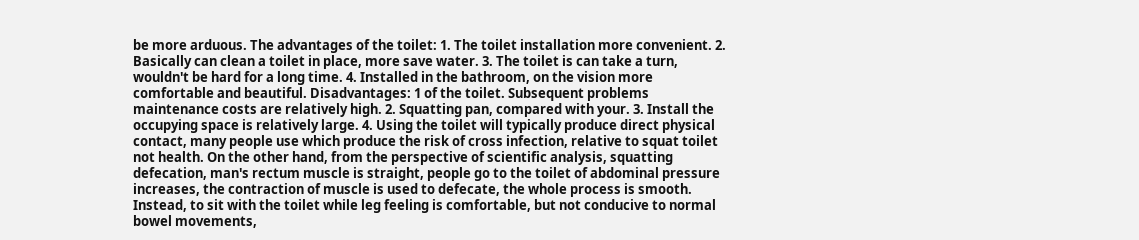be more arduous. The advantages of the toilet: 1. The toilet installation more convenient. 2. Basically can clean a toilet in place, more save water. 3. The toilet is can take a turn, wouldn't be hard for a long time. 4. Installed in the bathroom, on the vision more comfortable and beautiful. Disadvantages: 1 of the toilet. Subsequent problems maintenance costs are relatively high. 2. Squatting pan, compared with your. 3. Install the occupying space is relatively large. 4. Using the toilet will typically produce direct physical contact, many people use which produce the risk of cross infection, relative to squat toilet not health. On the other hand, from the perspective of scientific analysis, squatting defecation, man's rectum muscle is straight, people go to the toilet of abdominal pressure increases, the contraction of muscle is used to defecate, the whole process is smooth. Instead, to sit with the toilet while leg feeling is comfortable, but not conducive to normal bowel movements,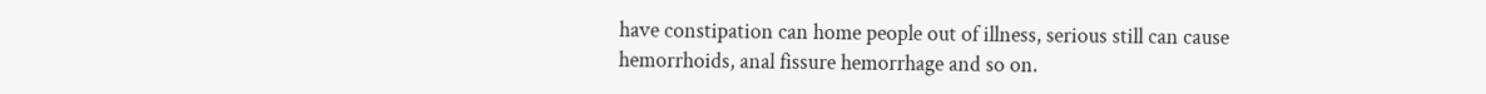have constipation can home people out of illness, serious still can cause hemorrhoids, anal fissure hemorrhage and so on.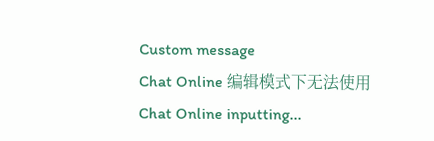Custom message
Chat Online 编辑模式下无法使用
Chat Online inputting...